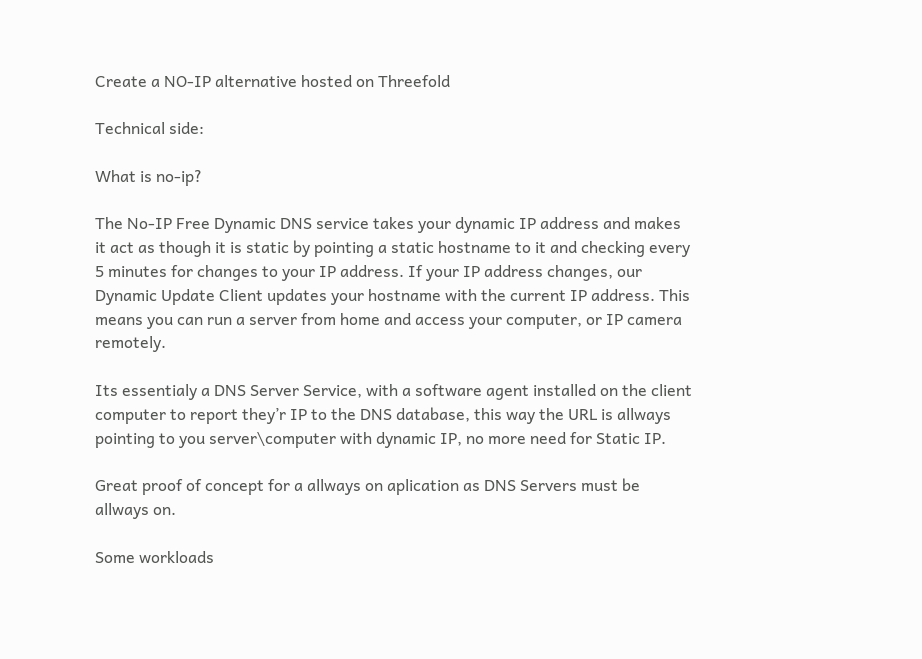Create a NO-IP alternative hosted on Threefold

Technical side:

What is no-ip?

The No-IP Free Dynamic DNS service takes your dynamic IP address and makes it act as though it is static by pointing a static hostname to it and checking every 5 minutes for changes to your IP address. If your IP address changes, our Dynamic Update Client updates your hostname with the current IP address. This means you can run a server from home and access your computer, or IP camera remotely.

Its essentialy a DNS Server Service, with a software agent installed on the client computer to report they’r IP to the DNS database, this way the URL is allways pointing to you server\computer with dynamic IP, no more need for Static IP.

Great proof of concept for a allways on aplication as DNS Servers must be allways on.

Some workloads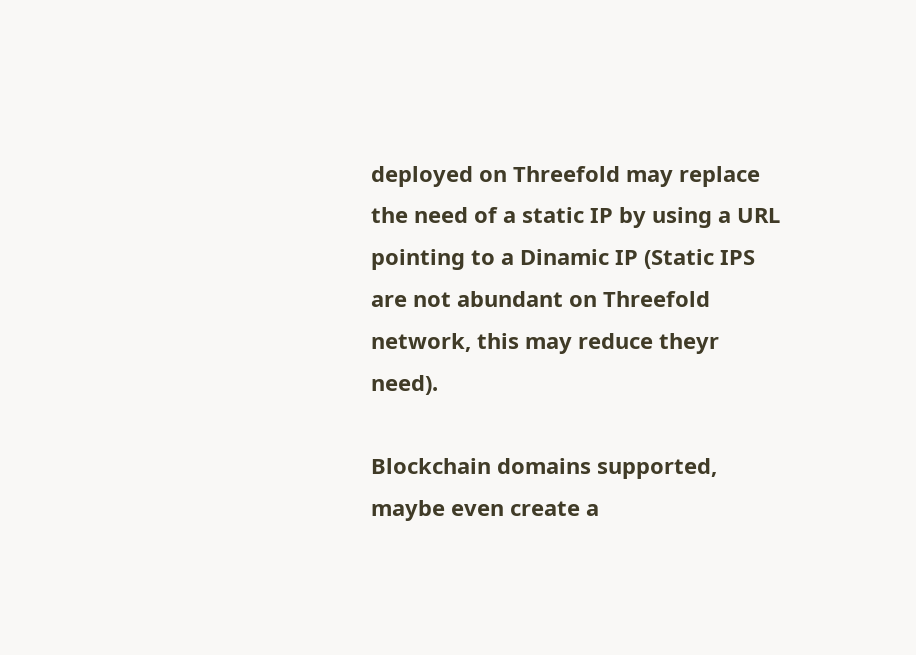deployed on Threefold may replace the need of a static IP by using a URL pointing to a Dinamic IP (Static IPS are not abundant on Threefold network, this may reduce theyr need).

Blockchain domains supported, maybe even create a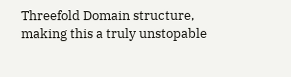Threefold Domain structure, making this a truly unstopable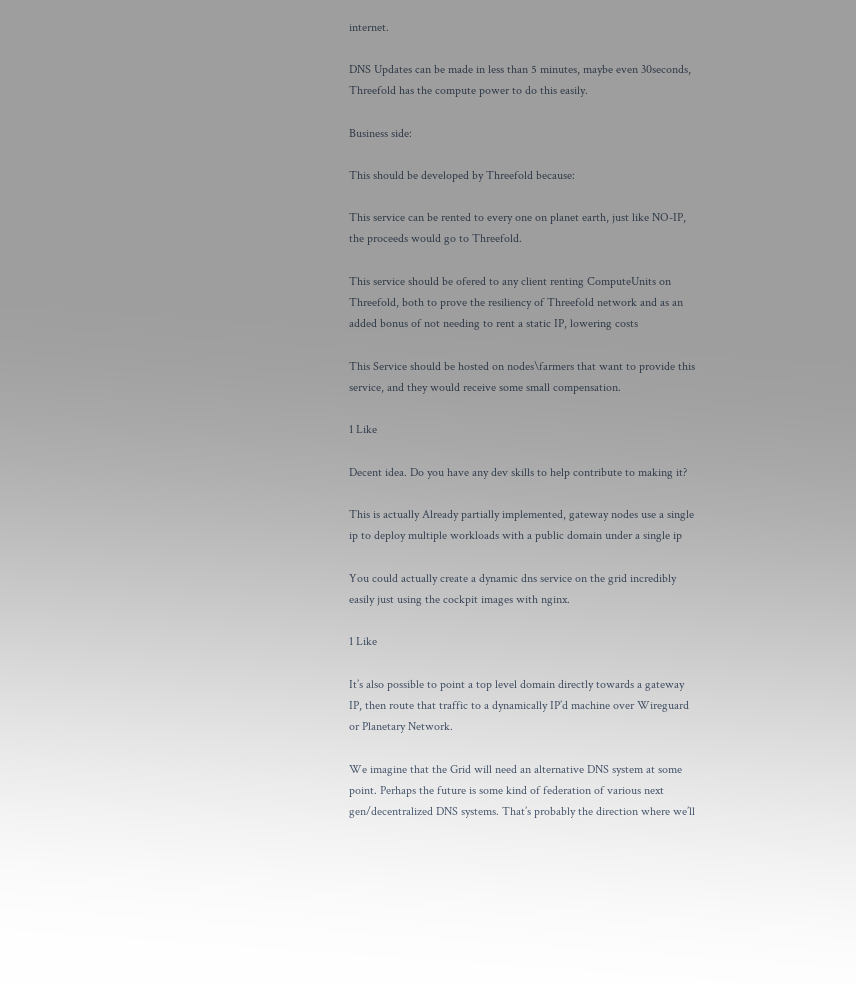internet.

DNS Updates can be made in less than 5 minutes, maybe even 30seconds, Threefold has the compute power to do this easily.

Business side:

This should be developed by Threefold because:

This service can be rented to every one on planet earth, just like NO-IP, the proceeds would go to Threefold.

This service should be ofered to any client renting ComputeUnits on Threefold, both to prove the resiliency of Threefold network and as an added bonus of not needing to rent a static IP, lowering costs

This Service should be hosted on nodes\farmers that want to provide this service, and they would receive some small compensation.

1 Like

Decent idea. Do you have any dev skills to help contribute to making it?

This is actually Already partially implemented, gateway nodes use a single ip to deploy multiple workloads with a public domain under a single ip

You could actually create a dynamic dns service on the grid incredibly easily just using the cockpit images with nginx.

1 Like

It’s also possible to point a top level domain directly towards a gateway IP, then route that traffic to a dynamically IP’d machine over Wireguard or Planetary Network.

We imagine that the Grid will need an alternative DNS system at some point. Perhaps the future is some kind of federation of various next gen/decentralized DNS systems. That’s probably the direction where we’ll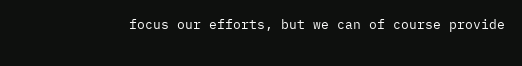focus our efforts, but we can of course provide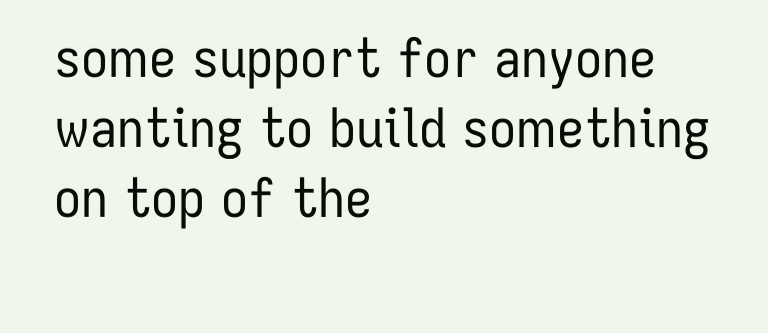some support for anyone wanting to build something on top of the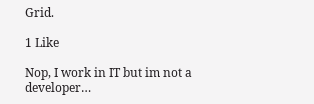Grid.

1 Like

Nop, I work in IT but im not a developer…